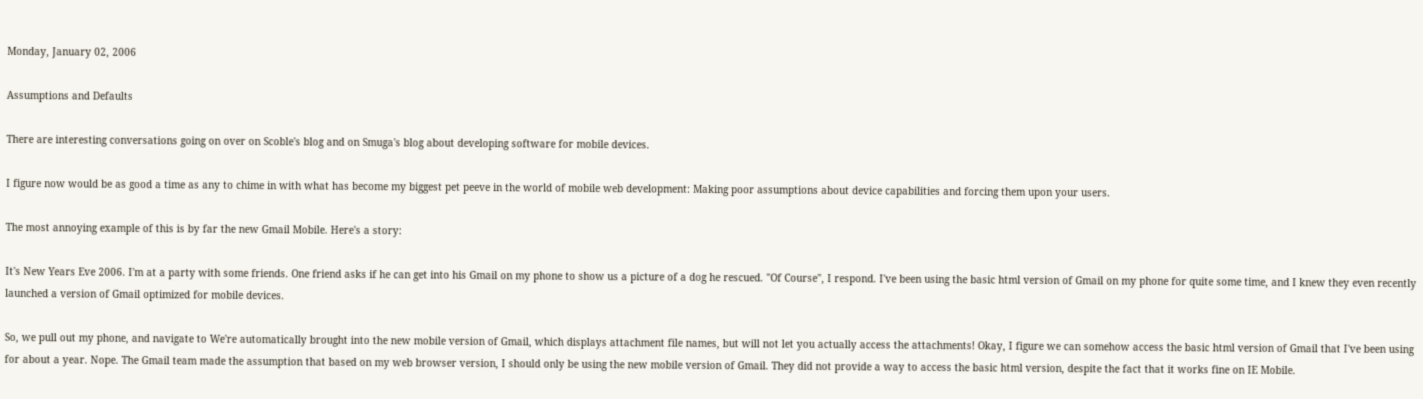Monday, January 02, 2006

Assumptions and Defaults

There are interesting conversations going on over on Scoble's blog and on Smuga's blog about developing software for mobile devices.

I figure now would be as good a time as any to chime in with what has become my biggest pet peeve in the world of mobile web development: Making poor assumptions about device capabilities and forcing them upon your users.

The most annoying example of this is by far the new Gmail Mobile. Here's a story:

It's New Years Eve 2006. I'm at a party with some friends. One friend asks if he can get into his Gmail on my phone to show us a picture of a dog he rescued. "Of Course", I respond. I've been using the basic html version of Gmail on my phone for quite some time, and I knew they even recently launched a version of Gmail optimized for mobile devices.

So, we pull out my phone, and navigate to We're automatically brought into the new mobile version of Gmail, which displays attachment file names, but will not let you actually access the attachments! Okay, I figure we can somehow access the basic html version of Gmail that I've been using for about a year. Nope. The Gmail team made the assumption that based on my web browser version, I should only be using the new mobile version of Gmail. They did not provide a way to access the basic html version, despite the fact that it works fine on IE Mobile.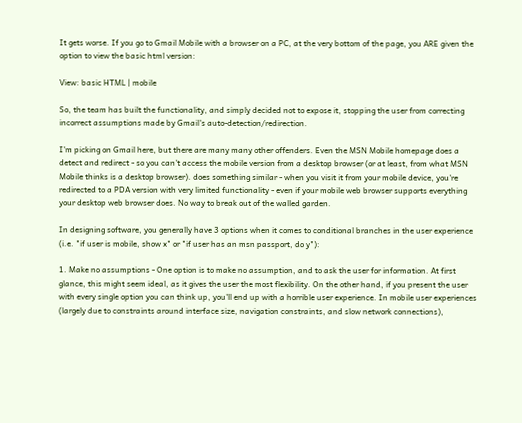It gets worse. If you go to Gmail Mobile with a browser on a PC, at the very bottom of the page, you ARE given the option to view the basic html version:

View: basic HTML | mobile

So, the team has built the functionality, and simply decided not to expose it, stopping the user from correcting incorrect assumptions made by Gmail's auto-detection/redirection.

I'm picking on Gmail here, but there are many many other offenders. Even the MSN Mobile homepage does a detect and redirect - so you can't access the mobile version from a desktop browser (or at least, from what MSN Mobile thinks is a desktop browser). does something similar - when you visit it from your mobile device, you're redirected to a PDA version with very limited functionality - even if your mobile web browser supports everything your desktop web browser does. No way to break out of the walled garden.

In designing software, you generally have 3 options when it comes to conditional branches in the user experience (i.e. "if user is mobile, show x" or "if user has an msn passport, do y"):

1. Make no assumptions - One option is to make no assumption, and to ask the user for information. At first glance, this might seem ideal, as it gives the user the most flexibility. On the other hand, if you present the user with every single option you can think up, you'll end up with a horrible user experience. In mobile user experiences (largely due to constraints around interface size, navigation constraints, and slow network connections),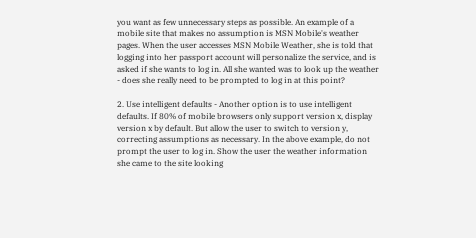you want as few unnecessary steps as possible. An example of a mobile site that makes no assumption is MSN Mobile's weather pages. When the user accesses MSN Mobile Weather, she is told that logging into her passport account will personalize the service, and is asked if she wants to log in. All she wanted was to look up the weather - does she really need to be prompted to log in at this point?

2. Use intelligent defaults - Another option is to use intelligent defaults. If 80% of mobile browsers only support version x, display version x by default. But allow the user to switch to version y, correcting assumptions as necessary. In the above example, do not prompt the user to log in. Show the user the weather information she came to the site looking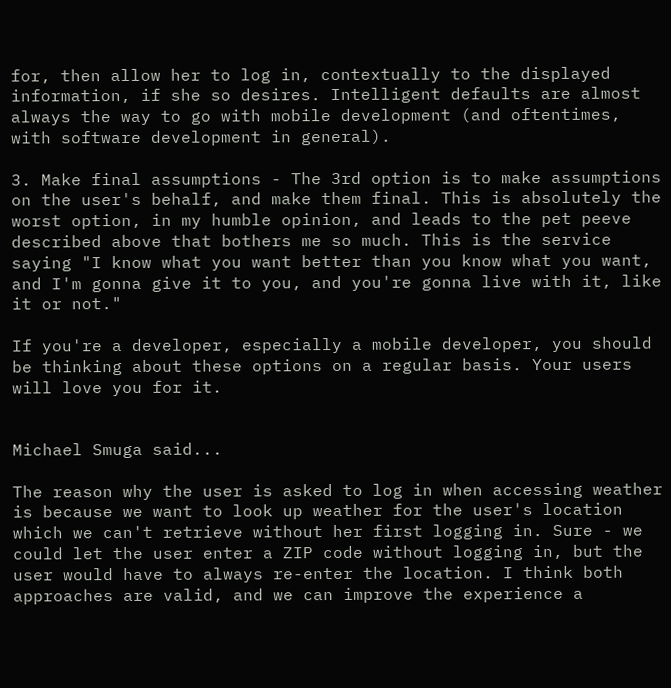for, then allow her to log in, contextually to the displayed information, if she so desires. Intelligent defaults are almost always the way to go with mobile development (and oftentimes, with software development in general).

3. Make final assumptions - The 3rd option is to make assumptions on the user's behalf, and make them final. This is absolutely the worst option, in my humble opinion, and leads to the pet peeve described above that bothers me so much. This is the service saying "I know what you want better than you know what you want, and I'm gonna give it to you, and you're gonna live with it, like it or not."

If you're a developer, especially a mobile developer, you should be thinking about these options on a regular basis. Your users will love you for it.


Michael Smuga said...

The reason why the user is asked to log in when accessing weather is because we want to look up weather for the user's location which we can't retrieve without her first logging in. Sure - we could let the user enter a ZIP code without logging in, but the user would have to always re-enter the location. I think both approaches are valid, and we can improve the experience a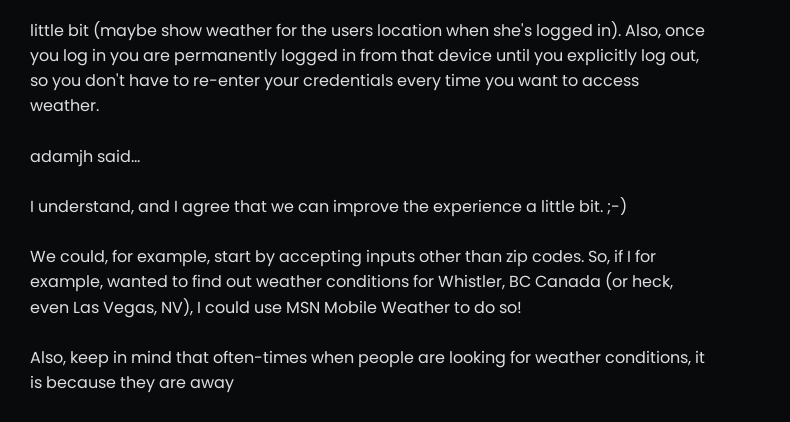little bit (maybe show weather for the users location when she's logged in). Also, once you log in you are permanently logged in from that device until you explicitly log out, so you don't have to re-enter your credentials every time you want to access weather.

adamjh said...

I understand, and I agree that we can improve the experience a little bit. ;-)

We could, for example, start by accepting inputs other than zip codes. So, if I for example, wanted to find out weather conditions for Whistler, BC Canada (or heck, even Las Vegas, NV), I could use MSN Mobile Weather to do so!

Also, keep in mind that often-times when people are looking for weather conditions, it is because they are away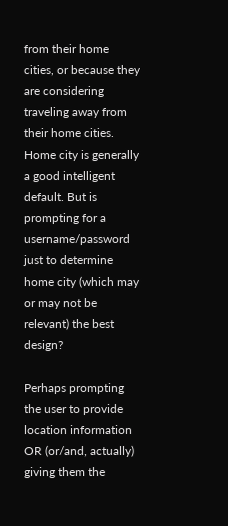from their home cities, or because they are considering traveling away from their home cities. Home city is generally a good intelligent default. But is prompting for a username/password just to determine home city (which may or may not be relevant) the best design?

Perhaps prompting the user to provide location information OR (or/and, actually) giving them the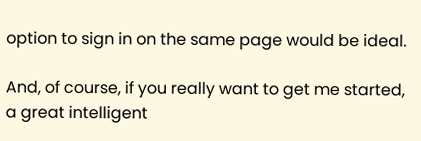option to sign in on the same page would be ideal.

And, of course, if you really want to get me started, a great intelligent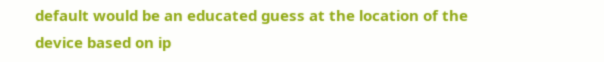default would be an educated guess at the location of the device based on ip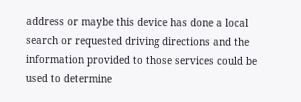address or maybe this device has done a local search or requested driving directions and the information provided to those services could be used to determine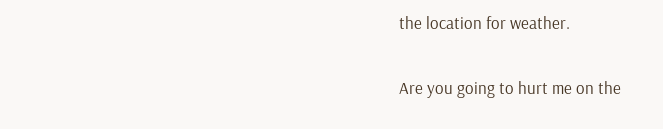the location for weather.

Are you going to hurt me on the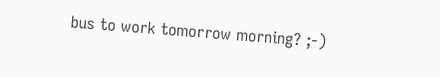bus to work tomorrow morning? ;-)